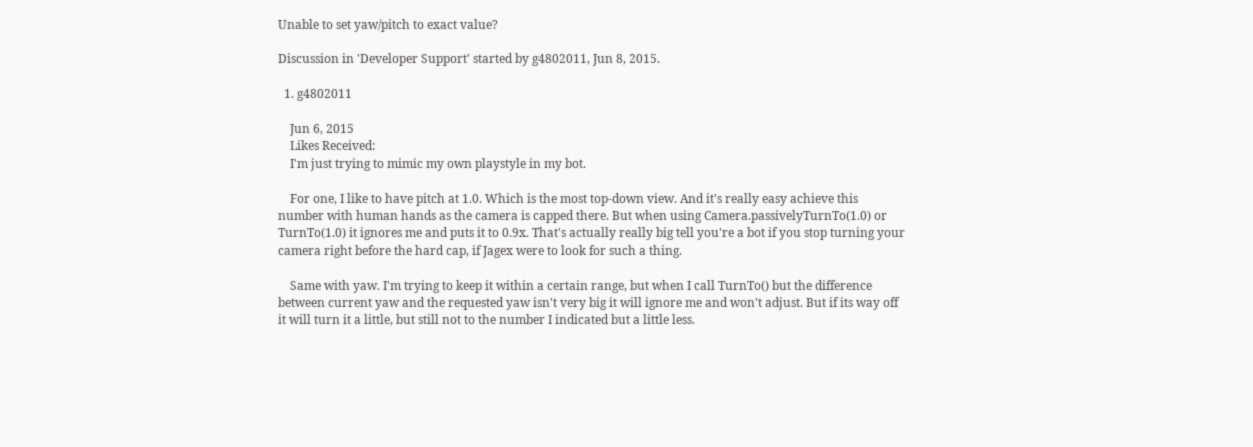Unable to set yaw/pitch to exact value?

Discussion in 'Developer Support' started by g4802011, Jun 8, 2015.

  1. g4802011

    Jun 6, 2015
    Likes Received:
    I'm just trying to mimic my own playstyle in my bot.

    For one, I like to have pitch at 1.0. Which is the most top-down view. And it's really easy achieve this number with human hands as the camera is capped there. But when using Camera.passivelyTurnTo(1.0) or TurnTo(1.0) it ignores me and puts it to 0.9x. That's actually really big tell you're a bot if you stop turning your camera right before the hard cap, if Jagex were to look for such a thing.

    Same with yaw. I'm trying to keep it within a certain range, but when I call TurnTo() but the difference between current yaw and the requested yaw isn't very big it will ignore me and won't adjust. But if its way off it will turn it a little, but still not to the number I indicated but a little less.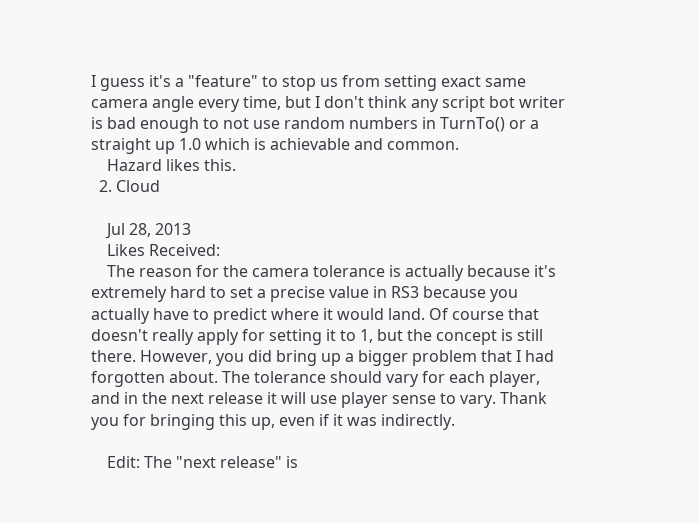I guess it's a "feature" to stop us from setting exact same camera angle every time, but I don't think any script bot writer is bad enough to not use random numbers in TurnTo() or a straight up 1.0 which is achievable and common.
    Hazard likes this.
  2. Cloud

    Jul 28, 2013
    Likes Received:
    The reason for the camera tolerance is actually because it's extremely hard to set a precise value in RS3 because you actually have to predict where it would land. Of course that doesn't really apply for setting it to 1, but the concept is still there. However, you did bring up a bigger problem that I had forgotten about. The tolerance should vary for each player, and in the next release it will use player sense to vary. Thank you for bringing this up, even if it was indirectly.

    Edit: The "next release" is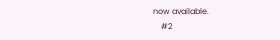now available.
    #2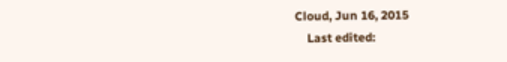Cloud, Jun 16, 2015
    Last edited: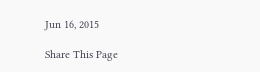Jun 16, 2015

Share This Page